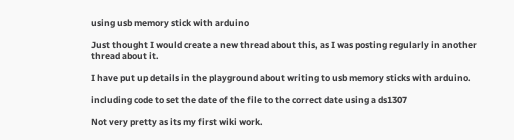using usb memory stick with arduino

Just thought I would create a new thread about this, as I was posting regularly in another thread about it.

I have put up details in the playground about writing to usb memory sticks with arduino.

including code to set the date of the file to the correct date using a ds1307

Not very pretty as its my first wiki work.